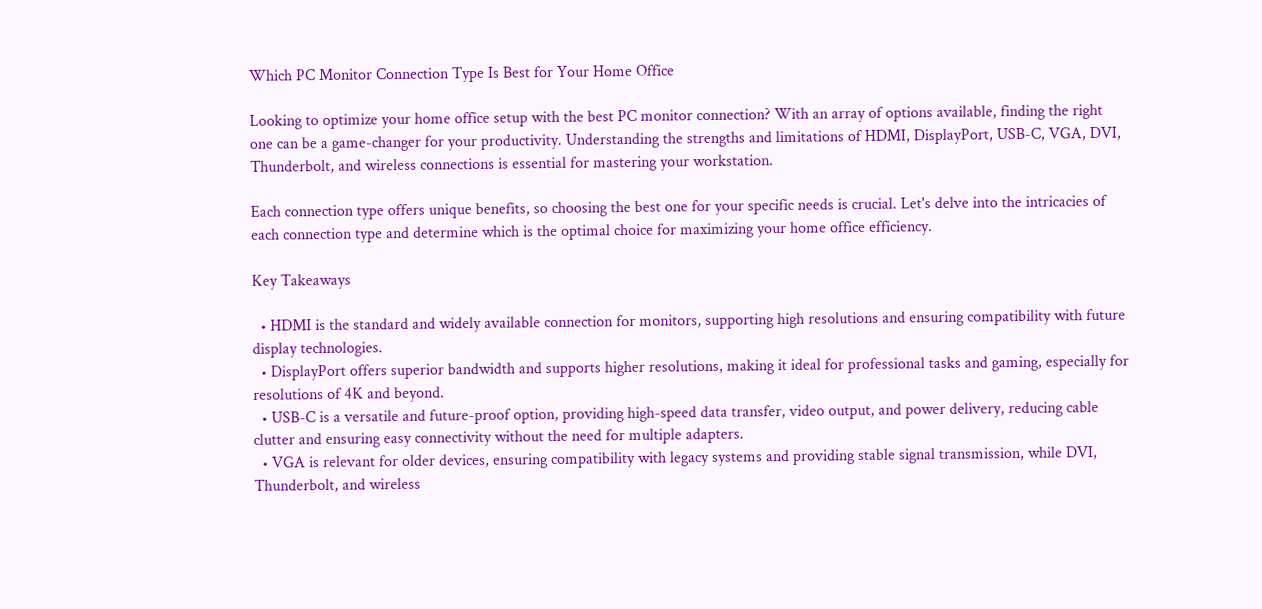Which PC Monitor Connection Type Is Best for Your Home Office

Looking to optimize your home office setup with the best PC monitor connection? With an array of options available, finding the right one can be a game-changer for your productivity. Understanding the strengths and limitations of HDMI, DisplayPort, USB-C, VGA, DVI, Thunderbolt, and wireless connections is essential for mastering your workstation.

Each connection type offers unique benefits, so choosing the best one for your specific needs is crucial. Let's delve into the intricacies of each connection type and determine which is the optimal choice for maximizing your home office efficiency.

Key Takeaways

  • HDMI is the standard and widely available connection for monitors, supporting high resolutions and ensuring compatibility with future display technologies.
  • DisplayPort offers superior bandwidth and supports higher resolutions, making it ideal for professional tasks and gaming, especially for resolutions of 4K and beyond.
  • USB-C is a versatile and future-proof option, providing high-speed data transfer, video output, and power delivery, reducing cable clutter and ensuring easy connectivity without the need for multiple adapters.
  • VGA is relevant for older devices, ensuring compatibility with legacy systems and providing stable signal transmission, while DVI, Thunderbolt, and wireless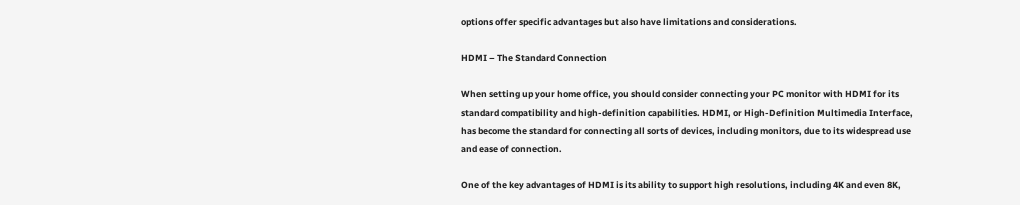options offer specific advantages but also have limitations and considerations.

HDMI – The Standard Connection

When setting up your home office, you should consider connecting your PC monitor with HDMI for its standard compatibility and high-definition capabilities. HDMI, or High-Definition Multimedia Interface, has become the standard for connecting all sorts of devices, including monitors, due to its widespread use and ease of connection.

One of the key advantages of HDMI is its ability to support high resolutions, including 4K and even 8K,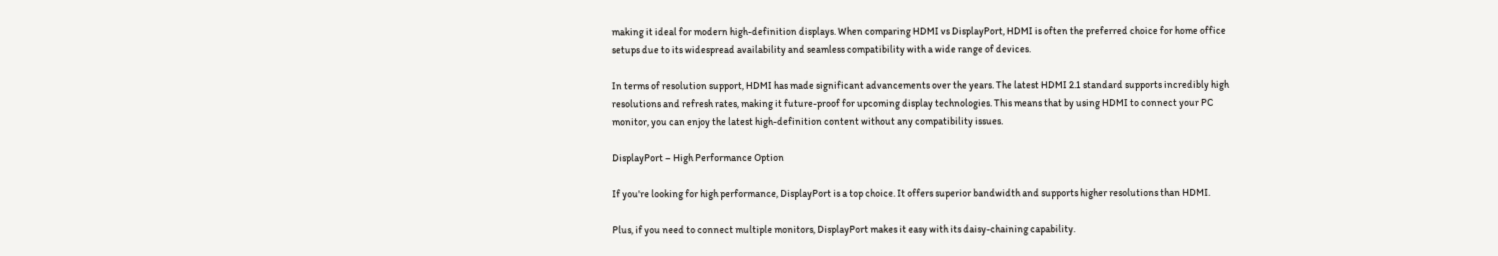making it ideal for modern high-definition displays. When comparing HDMI vs DisplayPort, HDMI is often the preferred choice for home office setups due to its widespread availability and seamless compatibility with a wide range of devices.

In terms of resolution support, HDMI has made significant advancements over the years. The latest HDMI 2.1 standard supports incredibly high resolutions and refresh rates, making it future-proof for upcoming display technologies. This means that by using HDMI to connect your PC monitor, you can enjoy the latest high-definition content without any compatibility issues.

DisplayPort – High Performance Option

If you're looking for high performance, DisplayPort is a top choice. It offers superior bandwidth and supports higher resolutions than HDMI.

Plus, if you need to connect multiple monitors, DisplayPort makes it easy with its daisy-chaining capability.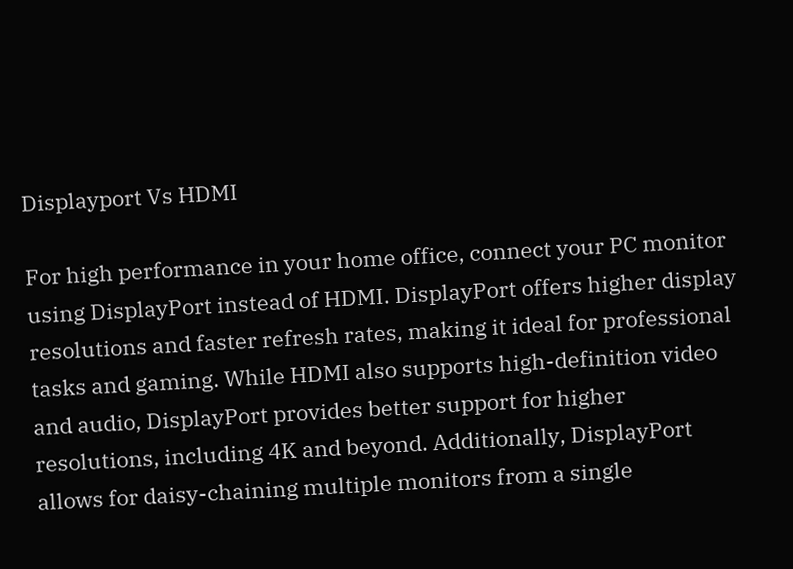Displayport Vs HDMI

For high performance in your home office, connect your PC monitor using DisplayPort instead of HDMI. DisplayPort offers higher display resolutions and faster refresh rates, making it ideal for professional tasks and gaming. While HDMI also supports high-definition video and audio, DisplayPort provides better support for higher resolutions, including 4K and beyond. Additionally, DisplayPort allows for daisy-chaining multiple monitors from a single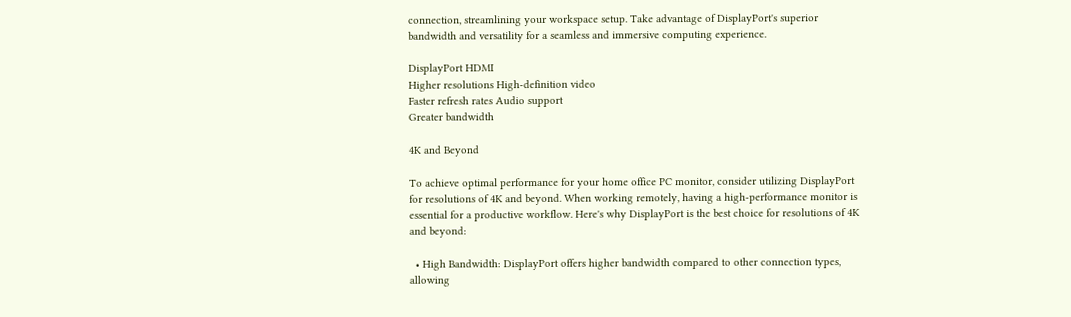connection, streamlining your workspace setup. Take advantage of DisplayPort's superior bandwidth and versatility for a seamless and immersive computing experience.

DisplayPort HDMI
Higher resolutions High-definition video
Faster refresh rates Audio support
Greater bandwidth

4K and Beyond

To achieve optimal performance for your home office PC monitor, consider utilizing DisplayPort for resolutions of 4K and beyond. When working remotely, having a high-performance monitor is essential for a productive workflow. Here's why DisplayPort is the best choice for resolutions of 4K and beyond:

  • High Bandwidth: DisplayPort offers higher bandwidth compared to other connection types, allowing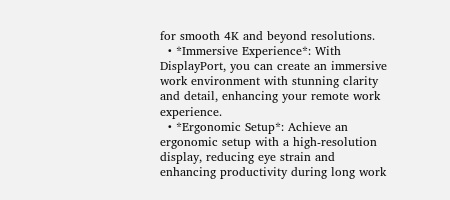for smooth 4K and beyond resolutions.
  • *Immersive Experience*: With DisplayPort, you can create an immersive work environment with stunning clarity and detail, enhancing your remote work experience.
  • *Ergonomic Setup*: Achieve an ergonomic setup with a high-resolution display, reducing eye strain and enhancing productivity during long work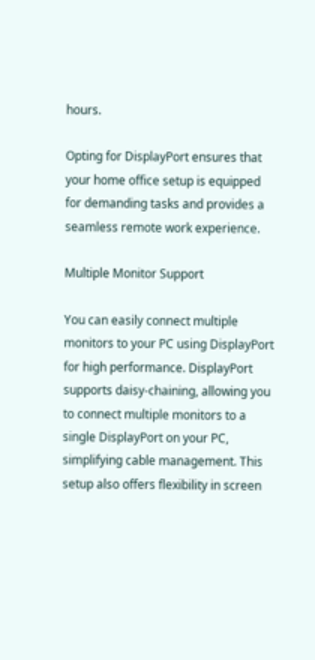hours.

Opting for DisplayPort ensures that your home office setup is equipped for demanding tasks and provides a seamless remote work experience.

Multiple Monitor Support

You can easily connect multiple monitors to your PC using DisplayPort for high performance. DisplayPort supports daisy-chaining, allowing you to connect multiple monitors to a single DisplayPort on your PC, simplifying cable management. This setup also offers flexibility in screen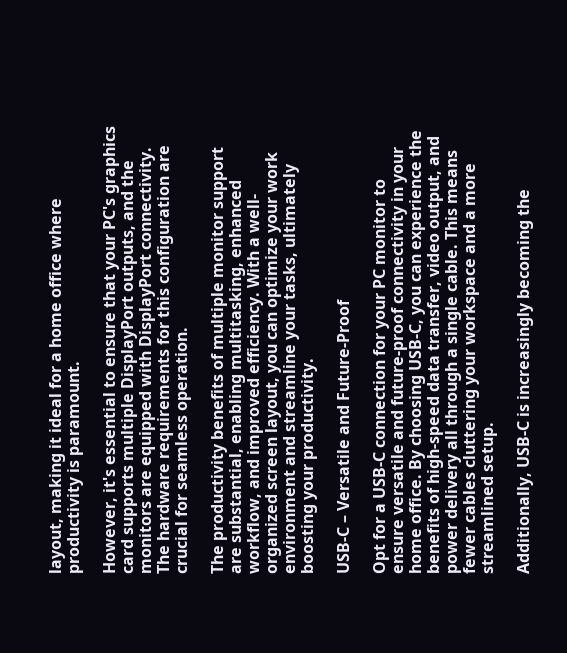layout, making it ideal for a home office where productivity is paramount.

However, it's essential to ensure that your PC's graphics card supports multiple DisplayPort outputs, and the monitors are equipped with DisplayPort connectivity. The hardware requirements for this configuration are crucial for seamless operation.

The productivity benefits of multiple monitor support are substantial, enabling multitasking, enhanced workflow, and improved efficiency. With a well-organized screen layout, you can optimize your work environment and streamline your tasks, ultimately boosting your productivity.

USB-C – Versatile and Future-Proof

Opt for a USB-C connection for your PC monitor to ensure versatile and future-proof connectivity in your home office. By choosing USB-C, you can experience the benefits of high-speed data transfer, video output, and power delivery all through a single cable. This means fewer cables cluttering your workspace and a more streamlined setup.

Additionally, USB-C is increasingly becoming the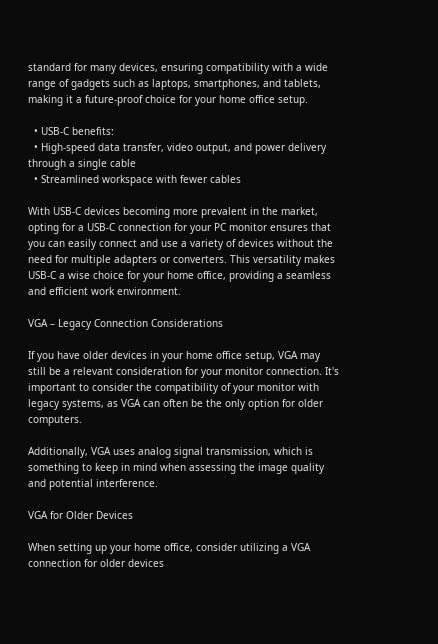standard for many devices, ensuring compatibility with a wide range of gadgets such as laptops, smartphones, and tablets, making it a future-proof choice for your home office setup.

  • USB-C benefits:
  • High-speed data transfer, video output, and power delivery through a single cable
  • Streamlined workspace with fewer cables

With USB-C devices becoming more prevalent in the market, opting for a USB-C connection for your PC monitor ensures that you can easily connect and use a variety of devices without the need for multiple adapters or converters. This versatility makes USB-C a wise choice for your home office, providing a seamless and efficient work environment.

VGA – Legacy Connection Considerations

If you have older devices in your home office setup, VGA may still be a relevant consideration for your monitor connection. It's important to consider the compatibility of your monitor with legacy systems, as VGA can often be the only option for older computers.

Additionally, VGA uses analog signal transmission, which is something to keep in mind when assessing the image quality and potential interference.

VGA for Older Devices

When setting up your home office, consider utilizing a VGA connection for older devices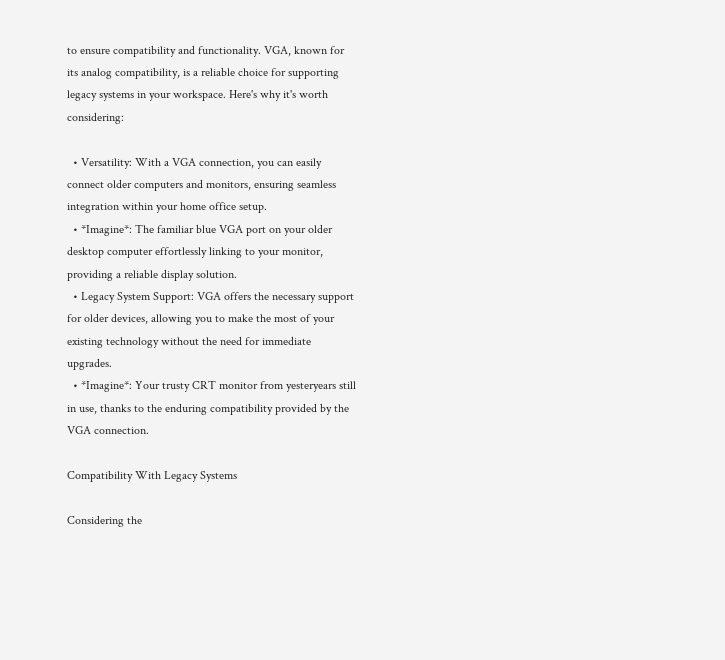to ensure compatibility and functionality. VGA, known for its analog compatibility, is a reliable choice for supporting legacy systems in your workspace. Here's why it's worth considering:

  • Versatility: With a VGA connection, you can easily connect older computers and monitors, ensuring seamless integration within your home office setup.
  • *Imagine*: The familiar blue VGA port on your older desktop computer effortlessly linking to your monitor, providing a reliable display solution.
  • Legacy System Support: VGA offers the necessary support for older devices, allowing you to make the most of your existing technology without the need for immediate upgrades.
  • *Imagine*: Your trusty CRT monitor from yesteryears still in use, thanks to the enduring compatibility provided by the VGA connection.

Compatibility With Legacy Systems

Considering the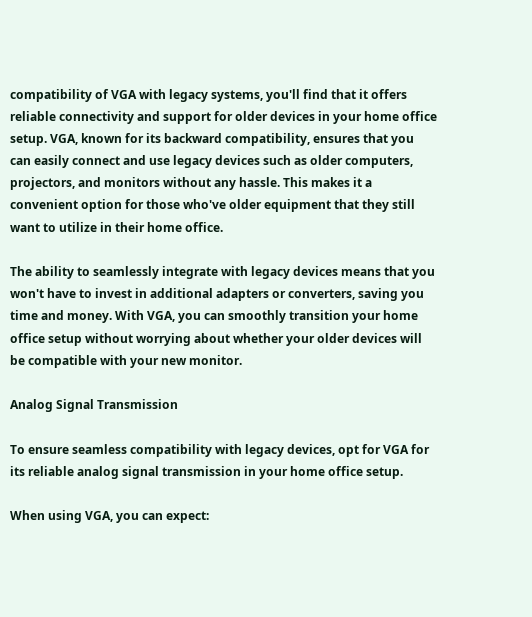compatibility of VGA with legacy systems, you'll find that it offers reliable connectivity and support for older devices in your home office setup. VGA, known for its backward compatibility, ensures that you can easily connect and use legacy devices such as older computers, projectors, and monitors without any hassle. This makes it a convenient option for those who've older equipment that they still want to utilize in their home office.

The ability to seamlessly integrate with legacy devices means that you won't have to invest in additional adapters or converters, saving you time and money. With VGA, you can smoothly transition your home office setup without worrying about whether your older devices will be compatible with your new monitor.

Analog Signal Transmission

To ensure seamless compatibility with legacy devices, opt for VGA for its reliable analog signal transmission in your home office setup.

When using VGA, you can expect: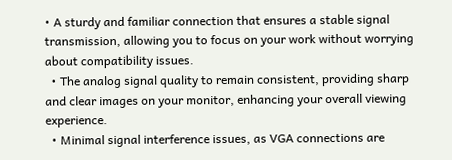• A sturdy and familiar connection that ensures a stable signal transmission, allowing you to focus on your work without worrying about compatibility issues.
  • The analog signal quality to remain consistent, providing sharp and clear images on your monitor, enhancing your overall viewing experience.
  • Minimal signal interference issues, as VGA connections are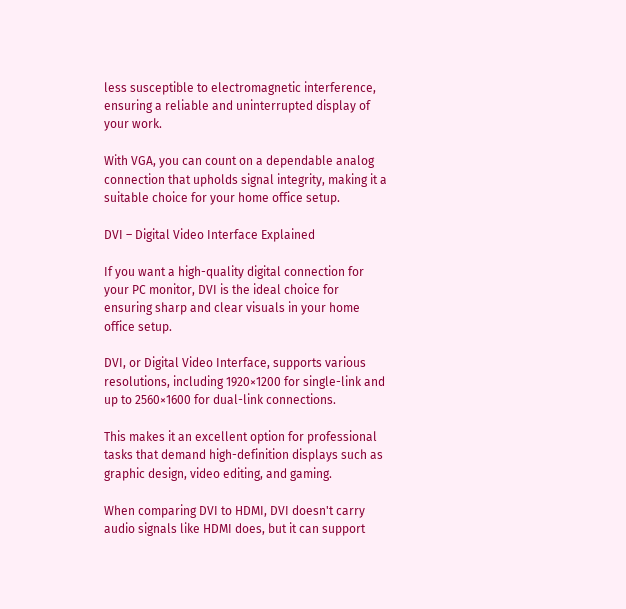less susceptible to electromagnetic interference, ensuring a reliable and uninterrupted display of your work.

With VGA, you can count on a dependable analog connection that upholds signal integrity, making it a suitable choice for your home office setup.

DVI – Digital Video Interface Explained

If you want a high-quality digital connection for your PC monitor, DVI is the ideal choice for ensuring sharp and clear visuals in your home office setup.

DVI, or Digital Video Interface, supports various resolutions, including 1920×1200 for single-link and up to 2560×1600 for dual-link connections.

This makes it an excellent option for professional tasks that demand high-definition displays such as graphic design, video editing, and gaming.

When comparing DVI to HDMI, DVI doesn't carry audio signals like HDMI does, but it can support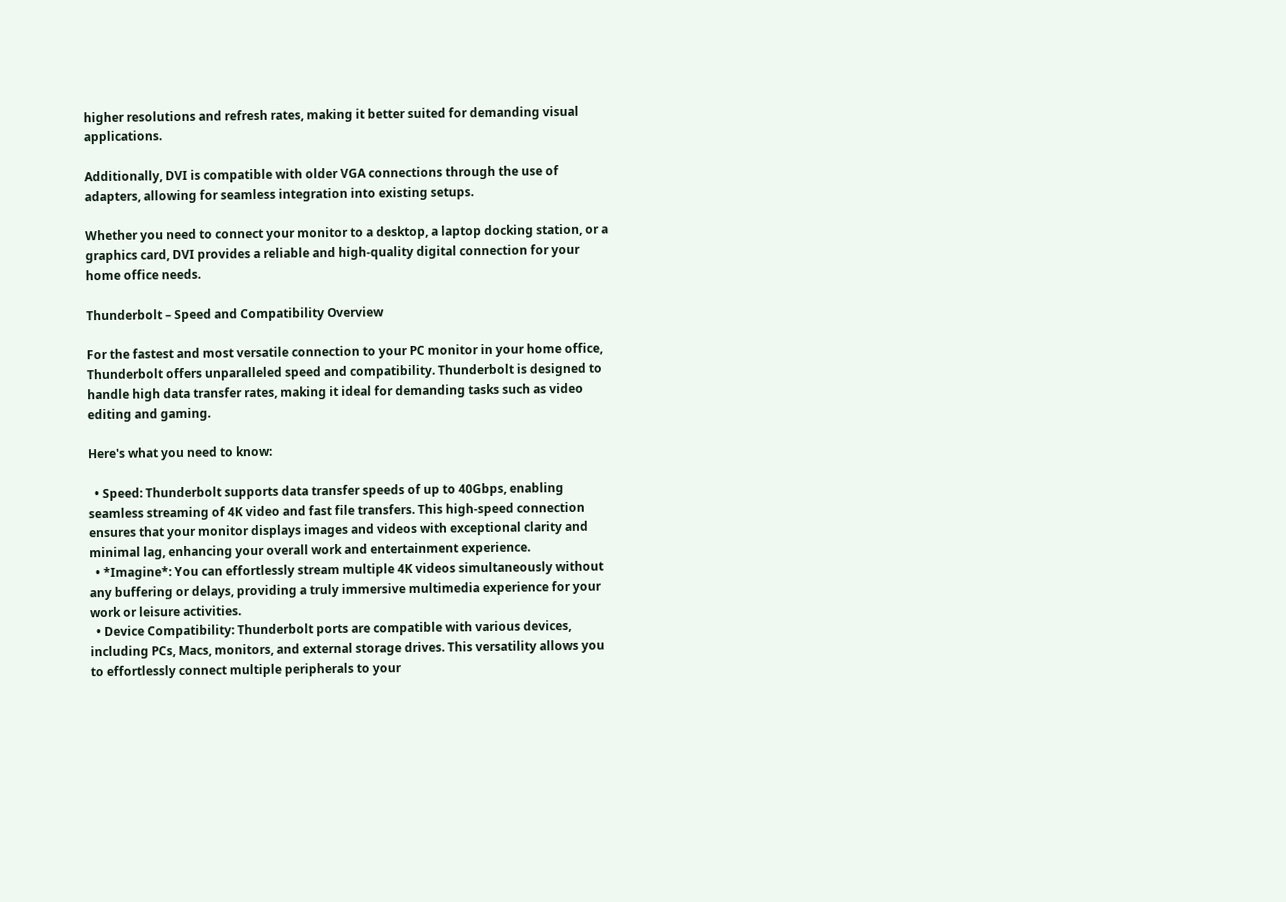higher resolutions and refresh rates, making it better suited for demanding visual applications.

Additionally, DVI is compatible with older VGA connections through the use of adapters, allowing for seamless integration into existing setups.

Whether you need to connect your monitor to a desktop, a laptop docking station, or a graphics card, DVI provides a reliable and high-quality digital connection for your home office needs.

Thunderbolt – Speed and Compatibility Overview

For the fastest and most versatile connection to your PC monitor in your home office, Thunderbolt offers unparalleled speed and compatibility. Thunderbolt is designed to handle high data transfer rates, making it ideal for demanding tasks such as video editing and gaming.

Here's what you need to know:

  • Speed: Thunderbolt supports data transfer speeds of up to 40Gbps, enabling seamless streaming of 4K video and fast file transfers. This high-speed connection ensures that your monitor displays images and videos with exceptional clarity and minimal lag, enhancing your overall work and entertainment experience.
  • *Imagine*: You can effortlessly stream multiple 4K videos simultaneously without any buffering or delays, providing a truly immersive multimedia experience for your work or leisure activities.
  • Device Compatibility: Thunderbolt ports are compatible with various devices, including PCs, Macs, monitors, and external storage drives. This versatility allows you to effortlessly connect multiple peripherals to your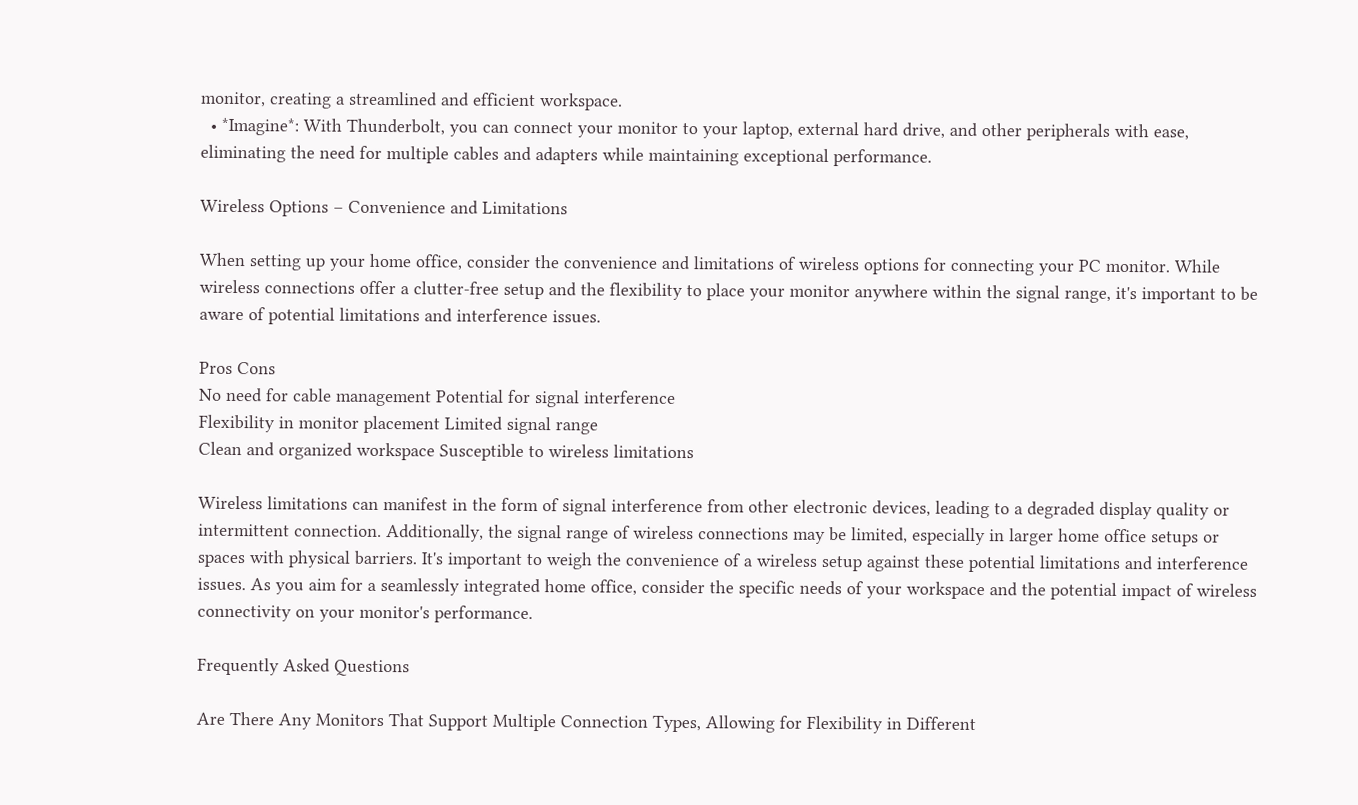monitor, creating a streamlined and efficient workspace.
  • *Imagine*: With Thunderbolt, you can connect your monitor to your laptop, external hard drive, and other peripherals with ease, eliminating the need for multiple cables and adapters while maintaining exceptional performance.

Wireless Options – Convenience and Limitations

When setting up your home office, consider the convenience and limitations of wireless options for connecting your PC monitor. While wireless connections offer a clutter-free setup and the flexibility to place your monitor anywhere within the signal range, it's important to be aware of potential limitations and interference issues.

Pros Cons
No need for cable management Potential for signal interference
Flexibility in monitor placement Limited signal range
Clean and organized workspace Susceptible to wireless limitations

Wireless limitations can manifest in the form of signal interference from other electronic devices, leading to a degraded display quality or intermittent connection. Additionally, the signal range of wireless connections may be limited, especially in larger home office setups or spaces with physical barriers. It's important to weigh the convenience of a wireless setup against these potential limitations and interference issues. As you aim for a seamlessly integrated home office, consider the specific needs of your workspace and the potential impact of wireless connectivity on your monitor's performance.

Frequently Asked Questions

Are There Any Monitors That Support Multiple Connection Types, Allowing for Flexibility in Different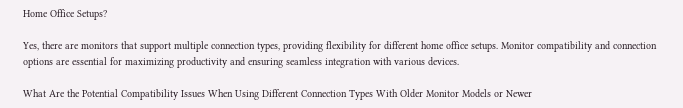Home Office Setups?

Yes, there are monitors that support multiple connection types, providing flexibility for different home office setups. Monitor compatibility and connection options are essential for maximizing productivity and ensuring seamless integration with various devices.

What Are the Potential Compatibility Issues When Using Different Connection Types With Older Monitor Models or Newer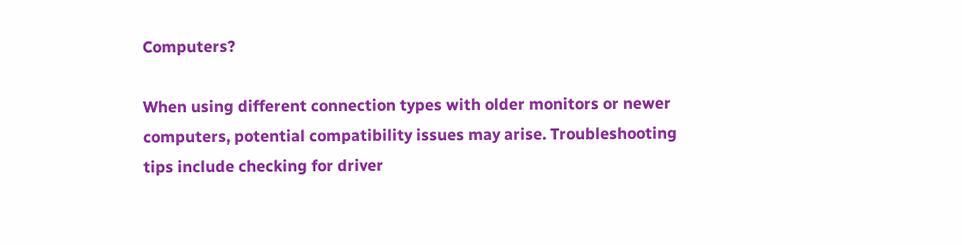Computers?

When using different connection types with older monitors or newer computers, potential compatibility issues may arise. Troubleshooting tips include checking for driver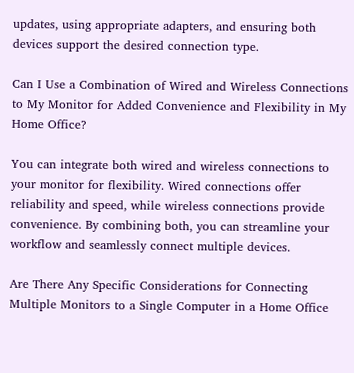updates, using appropriate adapters, and ensuring both devices support the desired connection type.

Can I Use a Combination of Wired and Wireless Connections to My Monitor for Added Convenience and Flexibility in My Home Office?

You can integrate both wired and wireless connections to your monitor for flexibility. Wired connections offer reliability and speed, while wireless connections provide convenience. By combining both, you can streamline your workflow and seamlessly connect multiple devices.

Are There Any Specific Considerations for Connecting Multiple Monitors to a Single Computer in a Home Office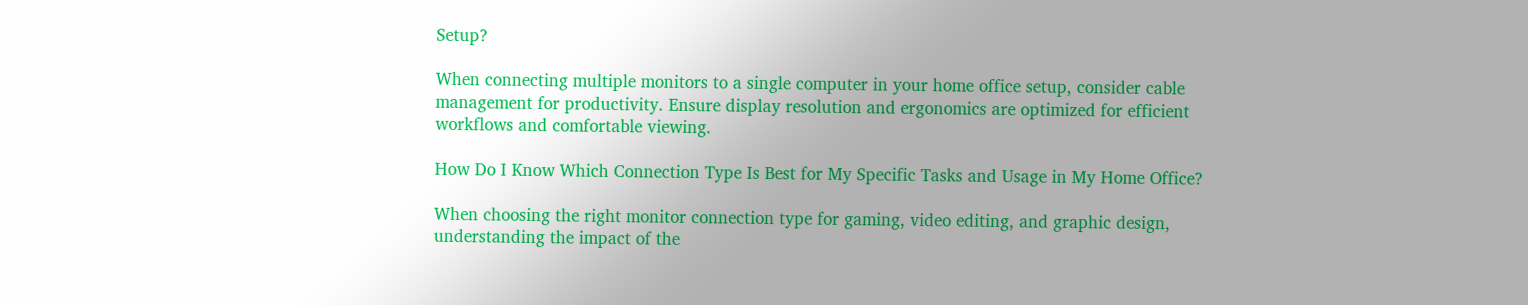Setup?

When connecting multiple monitors to a single computer in your home office setup, consider cable management for productivity. Ensure display resolution and ergonomics are optimized for efficient workflows and comfortable viewing.

How Do I Know Which Connection Type Is Best for My Specific Tasks and Usage in My Home Office?

When choosing the right monitor connection type for gaming, video editing, and graphic design, understanding the impact of the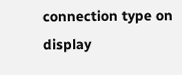connection type on display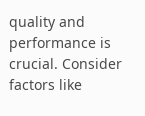quality and performance is crucial. Consider factors like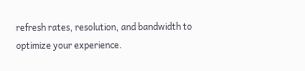refresh rates, resolution, and bandwidth to optimize your experience.